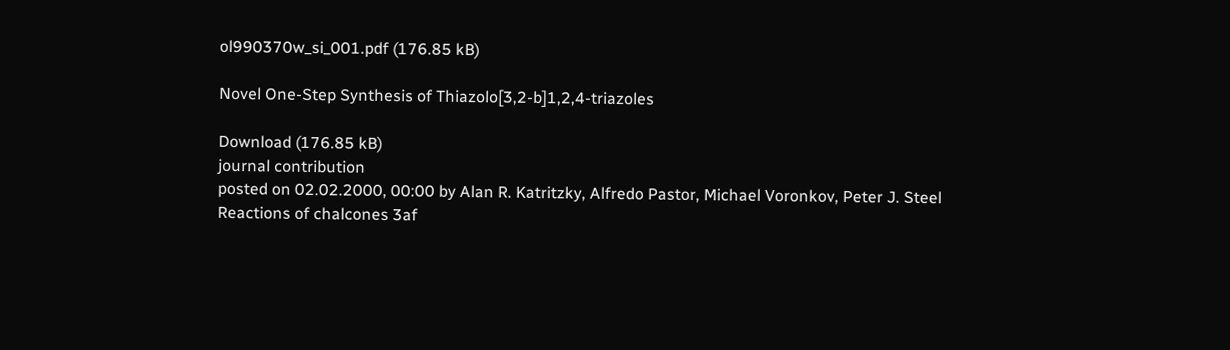ol990370w_si_001.pdf (176.85 kB)

Novel One-Step Synthesis of Thiazolo[3,2-b]1,2,4-triazoles

Download (176.85 kB)
journal contribution
posted on 02.02.2000, 00:00 by Alan R. Katritzky, Alfredo Pastor, Michael Voronkov, Peter J. Steel
Reactions of chalcones 3af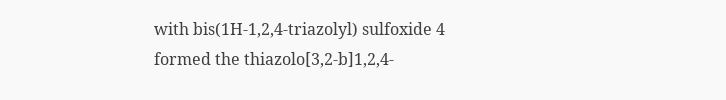with bis(1H-1,2,4-triazolyl) sulfoxide 4 formed the thiazolo[3,2-b]1,2,4-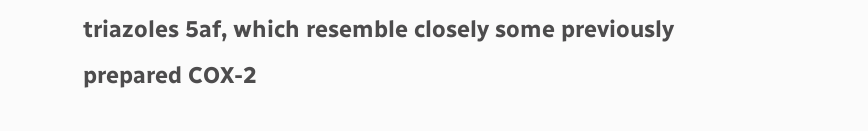triazoles 5af, which resemble closely some previously prepared COX-2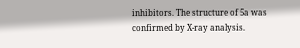inhibitors. The structure of 5a was confirmed by X-ray analysis.